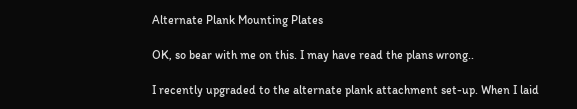Alternate Plank Mounting Plates

OK, so bear with me on this. I may have read the plans wrong..

I recently upgraded to the alternate plank attachment set-up. When I laid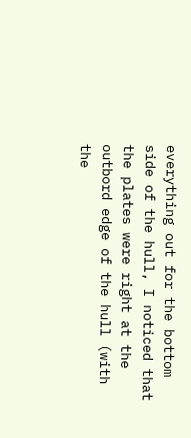everything out for the bottom side of the hull, I noticed that the plates were right at the outbord edge of the hull (with the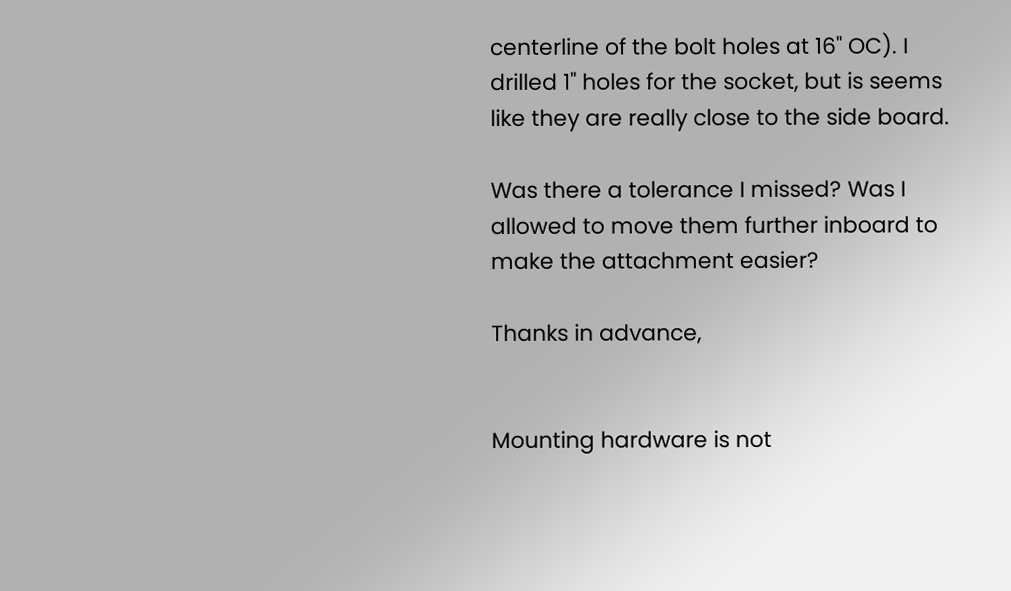centerline of the bolt holes at 16" OC). I drilled 1" holes for the socket, but is seems like they are really close to the side board.

Was there a tolerance I missed? Was I allowed to move them further inboard to make the attachment easier?

Thanks in advance,


Mounting hardware is not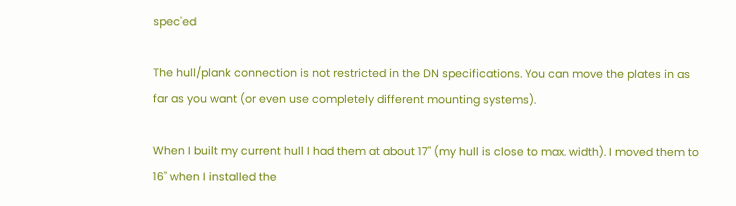spec'ed

The hull/plank connection is not restricted in the DN specifications. You can move the plates in as far as you want (or even use completely different mounting systems).

When I built my current hull I had them at about 17" (my hull is close to max. width). I moved them to 16" when I installed the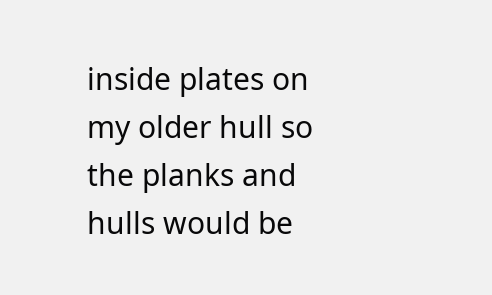inside plates on my older hull so the planks and hulls would be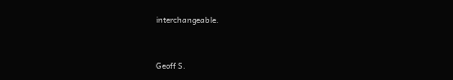interchangeable.


Geoff S.